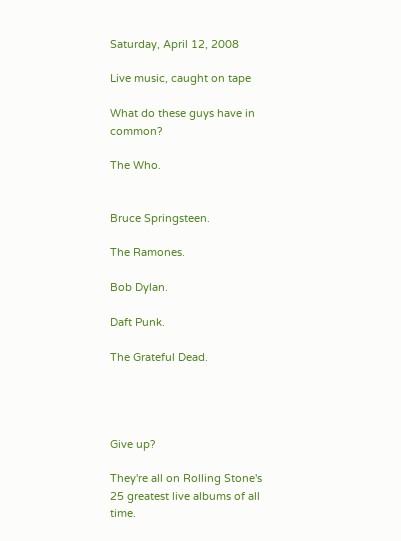Saturday, April 12, 2008

Live music, caught on tape

What do these guys have in common?

The Who.


Bruce Springsteen.

The Ramones.

Bob Dylan.

Daft Punk.

The Grateful Dead.




Give up?

They're all on Rolling Stone's 25 greatest live albums of all time.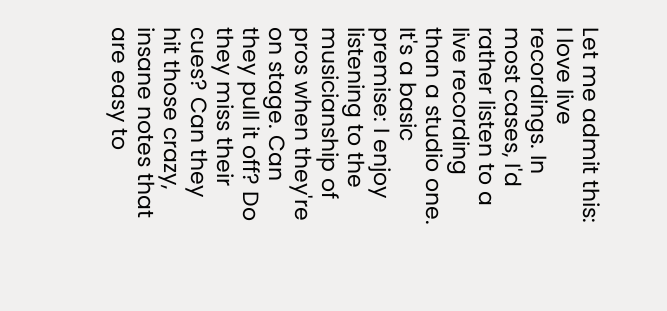Let me admit this: I love live recordings. In most cases, I'd rather listen to a live recording than a studio one. It's a basic premise: I enjoy listening to the musicianship of pros when they're on stage. Can they pull it off? Do they miss their cues? Can they hit those crazy, insane notes that are easy to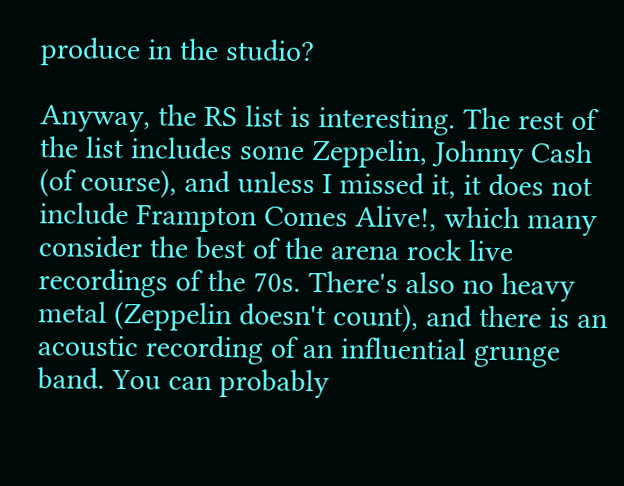produce in the studio?

Anyway, the RS list is interesting. The rest of the list includes some Zeppelin, Johnny Cash (of course), and unless I missed it, it does not include Frampton Comes Alive!, which many consider the best of the arena rock live recordings of the 70s. There's also no heavy metal (Zeppelin doesn't count), and there is an acoustic recording of an influential grunge band. You can probably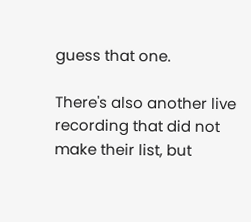guess that one.

There's also another live recording that did not make their list, but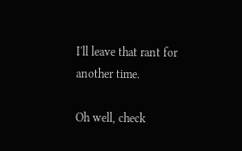I'll leave that rant for another time.

Oh well, check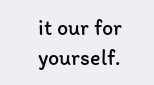it our for yourself.